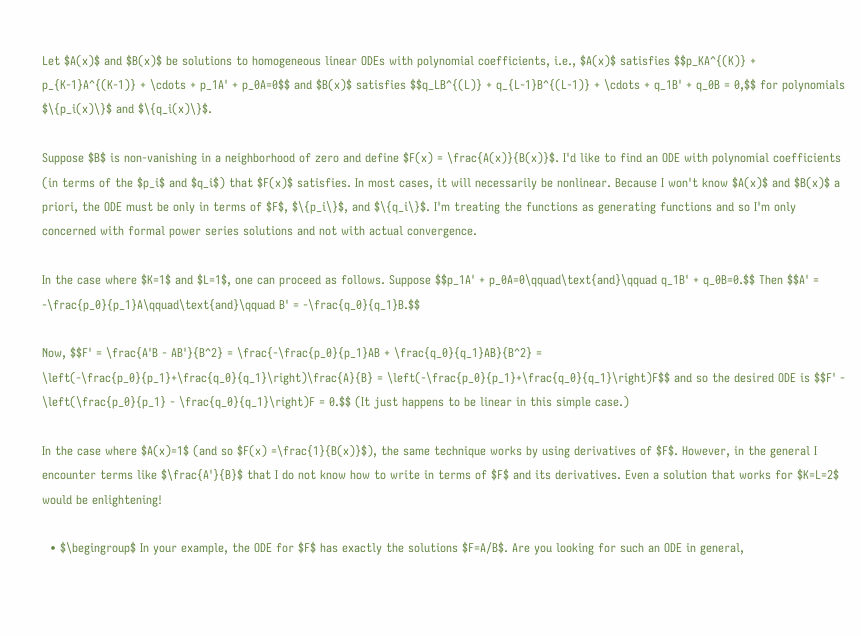Let $A(x)$ and $B(x)$ be solutions to homogeneous linear ODEs with polynomial coefficients, i.e., $A(x)$ satisfies $$p_KA^{(K)} + p_{K-1}A^{(K-1)} + \cdots + p_1A' + p_0A=0$$ and $B(x)$ satisfies $$q_LB^{(L)} + q_{L-1}B^{(L-1)} + \cdots + q_1B' + q_0B = 0,$$ for polynomials $\{p_i(x)\}$ and $\{q_i(x)\}$.

Suppose $B$ is non-vanishing in a neighborhood of zero and define $F(x) = \frac{A(x)}{B(x)}$. I'd like to find an ODE with polynomial coefficients (in terms of the $p_i$ and $q_i$) that $F(x)$ satisfies. In most cases, it will necessarily be nonlinear. Because I won't know $A(x)$ and $B(x)$ a priori, the ODE must be only in terms of $F$, $\{p_i\}$, and $\{q_i\}$. I'm treating the functions as generating functions and so I'm only concerned with formal power series solutions and not with actual convergence.

In the case where $K=1$ and $L=1$, one can proceed as follows. Suppose $$p_1A' + p_0A=0\qquad\text{and}\qquad q_1B' + q_0B=0.$$ Then $$A' = -\frac{p_0}{p_1}A\qquad\text{and}\qquad B' = -\frac{q_0}{q_1}B.$$

Now, $$F' = \frac{A'B - AB'}{B^2} = \frac{-\frac{p_0}{p_1}AB + \frac{q_0}{q_1}AB}{B^2} = \left(-\frac{p_0}{p_1}+\frac{q_0}{q_1}\right)\frac{A}{B} = \left(-\frac{p_0}{p_1}+\frac{q_0}{q_1}\right)F$$ and so the desired ODE is $$F' - \left(\frac{p_0}{p_1} - \frac{q_0}{q_1}\right)F = 0.$$ (It just happens to be linear in this simple case.)

In the case where $A(x)=1$ (and so $F(x) =\frac{1}{B(x)}$), the same technique works by using derivatives of $F$. However, in the general I encounter terms like $\frac{A'}{B}$ that I do not know how to write in terms of $F$ and its derivatives. Even a solution that works for $K=L=2$ would be enlightening!

  • $\begingroup$ In your example, the ODE for $F$ has exactly the solutions $F=A/B$. Are you looking for such an ODE in general,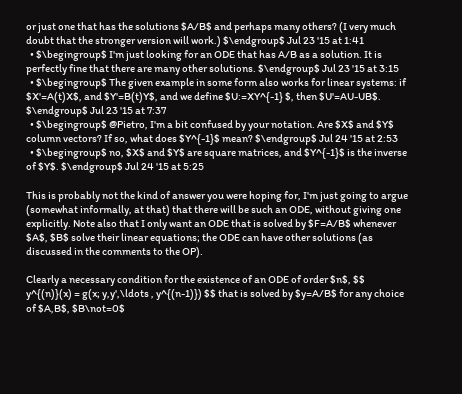or just one that has the solutions $A/B$ and perhaps many others? (I very much doubt that the stronger version will work.) $\endgroup$ Jul 23 '15 at 1:41
  • $\begingroup$ I'm just looking for an ODE that has A/B as a solution. It is perfectly fine that there are many other solutions. $\endgroup$ Jul 23 '15 at 3:15
  • $\begingroup$ The given example in some form also works for linear systems: if $X'=A(t)X$, and $Y'=B(t)Y$, and we define $U:=XY^{-1} $, then $U'=AU-UB$. $\endgroup$ Jul 23 '15 at 7:37
  • $\begingroup$ @Pietro, I'm a bit confused by your notation. Are $X$ and $Y$ column vectors? If so, what does $Y^{-1}$ mean? $\endgroup$ Jul 24 '15 at 2:53
  • $\begingroup$ no, $X$ and $Y$ are square matrices, and $Y^{-1}$ is the inverse of $Y$. $\endgroup$ Jul 24 '15 at 5:25

This is probably not the kind of answer you were hoping for, I'm just going to argue (somewhat informally, at that) that there will be such an ODE, without giving one explicitly. Note also that I only want an ODE that is solved by $F=A/B$ whenever $A$, $B$ solve their linear equations; the ODE can have other solutions (as discussed in the comments to the OP).

Clearly a necessary condition for the existence of an ODE of order $n$, $$ y^{(n)}(x) = g(x; y,y',\ldots , y^{(n-1)}) $$ that is solved by $y=A/B$ for any choice of $A,B$, $B\not=0$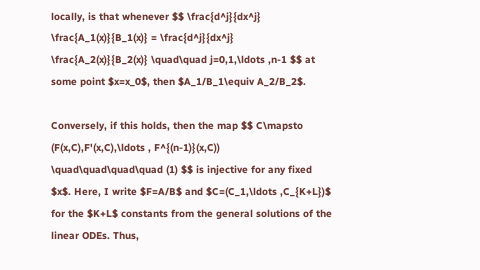locally, is that whenever $$ \frac{d^j}{dx^j} \frac{A_1(x)}{B_1(x)} = \frac{d^j}{dx^j} \frac{A_2(x)}{B_2(x)} \quad\quad j=0,1,\ldots ,n-1 $$ at some point $x=x_0$, then $A_1/B_1\equiv A_2/B_2$.

Conversely, if this holds, then the map $$ C\mapsto (F(x,C),F'(x,C),\ldots , F^{(n-1)}(x,C)) \quad\quad\quad\quad (1) $$ is injective for any fixed $x$. Here, I write $F=A/B$ and $C=(C_1,\ldots ,C_{K+L})$ for the $K+L$ constants from the general solutions of the linear ODEs. Thus,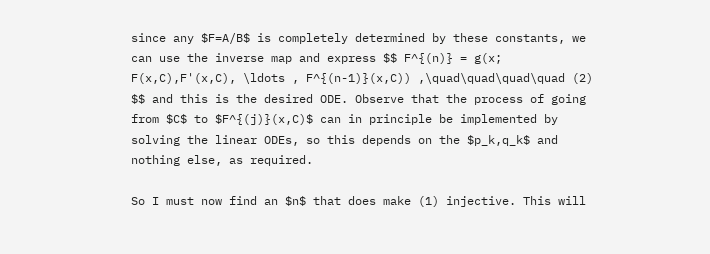since any $F=A/B$ is completely determined by these constants, we can use the inverse map and express $$ F^{(n)} = g(x; F(x,C),F'(x,C), \ldots , F^{(n-1)}(x,C)) ,\quad\quad\quad\quad (2) $$ and this is the desired ODE. Observe that the process of going from $C$ to $F^{(j)}(x,C)$ can in principle be implemented by solving the linear ODEs, so this depends on the $p_k,q_k$ and nothing else, as required.

So I must now find an $n$ that does make (1) injective. This will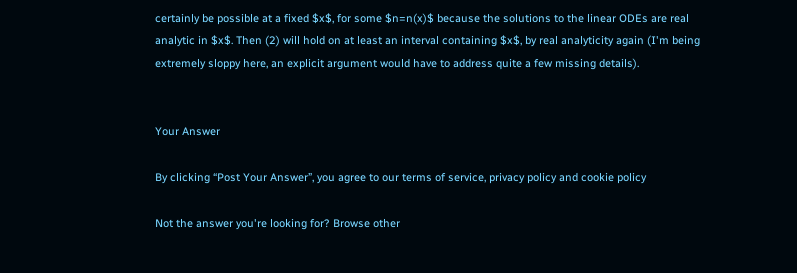certainly be possible at a fixed $x$, for some $n=n(x)$ because the solutions to the linear ODEs are real analytic in $x$. Then (2) will hold on at least an interval containing $x$, by real analyticity again (I'm being extremely sloppy here, an explicit argument would have to address quite a few missing details).


Your Answer

By clicking “Post Your Answer”, you agree to our terms of service, privacy policy and cookie policy

Not the answer you're looking for? Browse other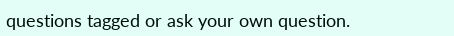questions tagged or ask your own question.